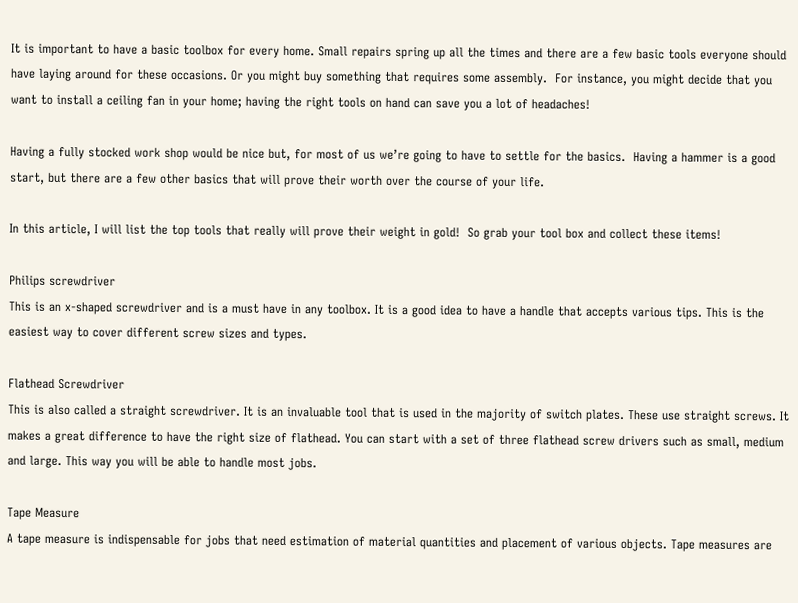It is important to have a basic toolbox for every home. Small repairs spring up all the times and there are a few basic tools everyone should have laying around for these occasions. Or you might buy something that requires some assembly.  For instance, you might decide that you want to install a ceiling fan in your home; having the right tools on hand can save you a lot of headaches!

Having a fully stocked work shop would be nice but, for most of us we’re going to have to settle for the basics.  Having a hammer is a good start, but there are a few other basics that will prove their worth over the course of your life.

In this article, I will list the top tools that really will prove their weight in gold!  So grab your tool box and collect these items!

Philips screwdriver
This is an x-shaped screwdriver and is a must have in any toolbox. It is a good idea to have a handle that accepts various tips. This is the easiest way to cover different screw sizes and types.

Flathead Screwdriver
This is also called a straight screwdriver. It is an invaluable tool that is used in the majority of switch plates. These use straight screws. It makes a great difference to have the right size of flathead. You can start with a set of three flathead screw drivers such as small, medium and large. This way you will be able to handle most jobs.

Tape Measure
A tape measure is indispensable for jobs that need estimation of material quantities and placement of various objects. Tape measures are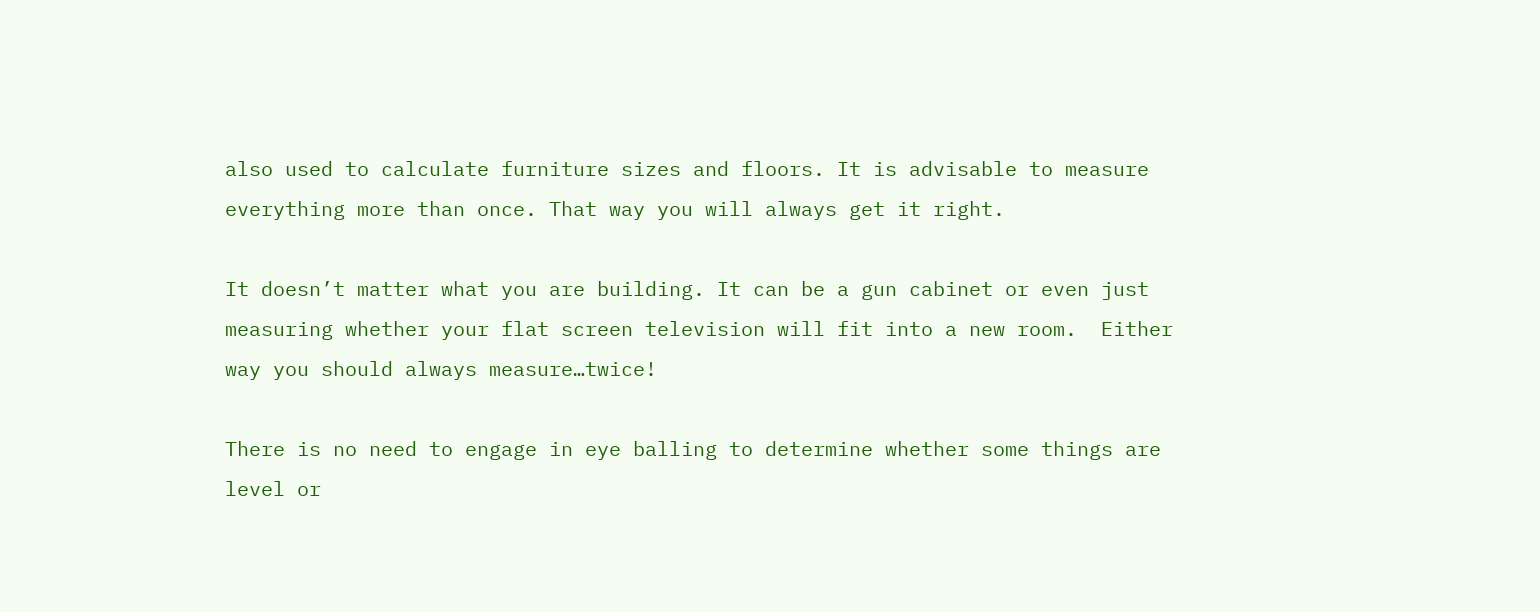also used to calculate furniture sizes and floors. It is advisable to measure everything more than once. That way you will always get it right.

It doesn’t matter what you are building. It can be a gun cabinet or even just measuring whether your flat screen television will fit into a new room.  Either way you should always measure…twice!

There is no need to engage in eye balling to determine whether some things are level or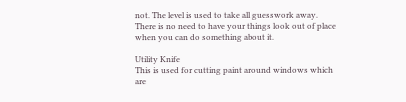not. The level is used to take all guesswork away. There is no need to have your things look out of place when you can do something about it.

Utility Knife
This is used for cutting paint around windows which are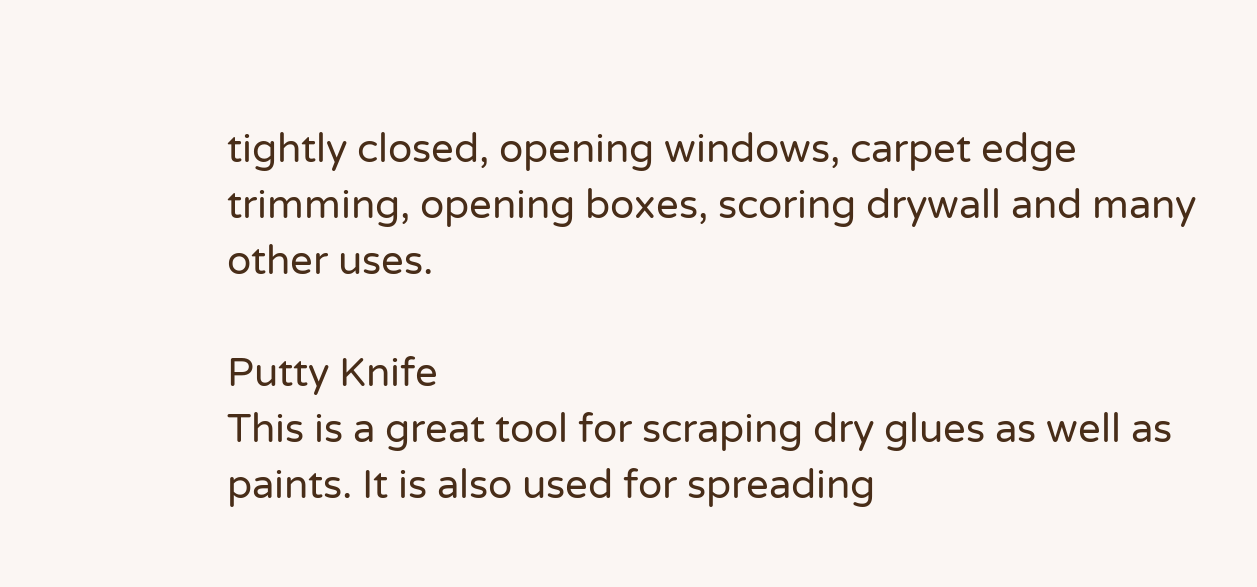tightly closed, opening windows, carpet edge trimming, opening boxes, scoring drywall and many other uses.

Putty Knife
This is a great tool for scraping dry glues as well as paints. It is also used for spreading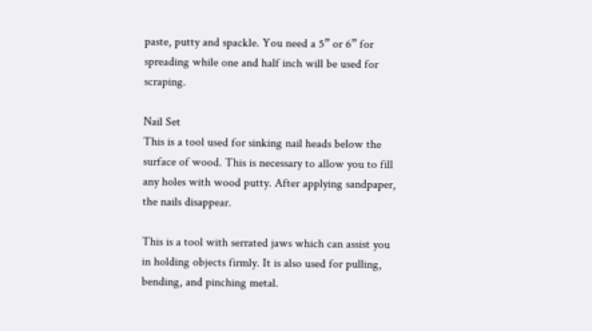paste, putty and spackle. You need a 5” or 6” for spreading while one and half inch will be used for scraping.

Nail Set
This is a tool used for sinking nail heads below the surface of wood. This is necessary to allow you to fill any holes with wood putty. After applying sandpaper, the nails disappear.

This is a tool with serrated jaws which can assist you in holding objects firmly. It is also used for pulling, bending, and pinching metal.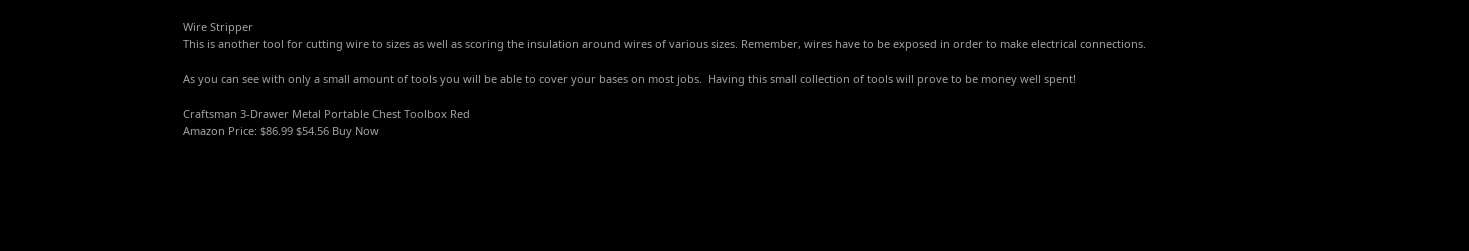Wire Stripper
This is another tool for cutting wire to sizes as well as scoring the insulation around wires of various sizes. Remember, wires have to be exposed in order to make electrical connections.

As you can see with only a small amount of tools you will be able to cover your bases on most jobs.  Having this small collection of tools will prove to be money well spent!

Craftsman 3-Drawer Metal Portable Chest Toolbox Red
Amazon Price: $86.99 $54.56 Buy Now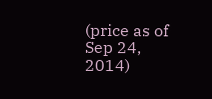(price as of Sep 24, 2014)